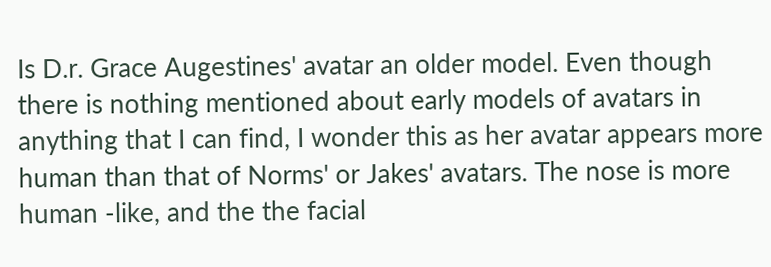Is D.r. Grace Augestines' avatar an older model. Even though there is nothing mentioned about early models of avatars in anything that I can find, I wonder this as her avatar appears more human than that of Norms' or Jakes' avatars. The nose is more human -like, and the the facial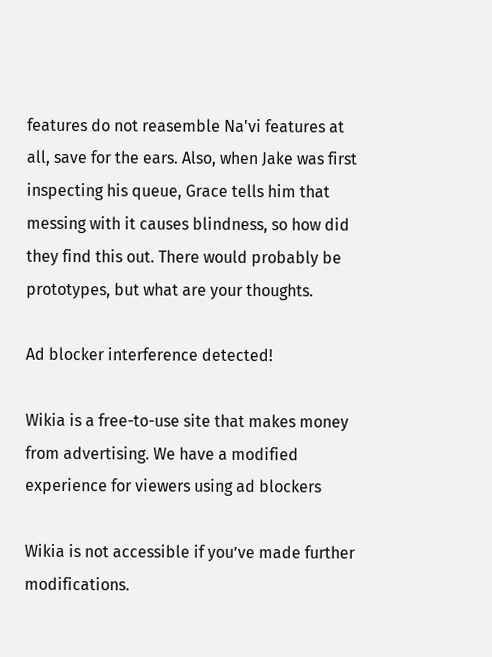features do not reasemble Na'vi features at all, save for the ears. Also, when Jake was first inspecting his queue, Grace tells him that messing with it causes blindness, so how did they find this out. There would probably be prototypes, but what are your thoughts.

Ad blocker interference detected!

Wikia is a free-to-use site that makes money from advertising. We have a modified experience for viewers using ad blockers

Wikia is not accessible if you’ve made further modifications.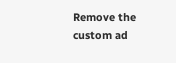Remove the custom ad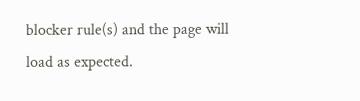blocker rule(s) and the page will load as expected.